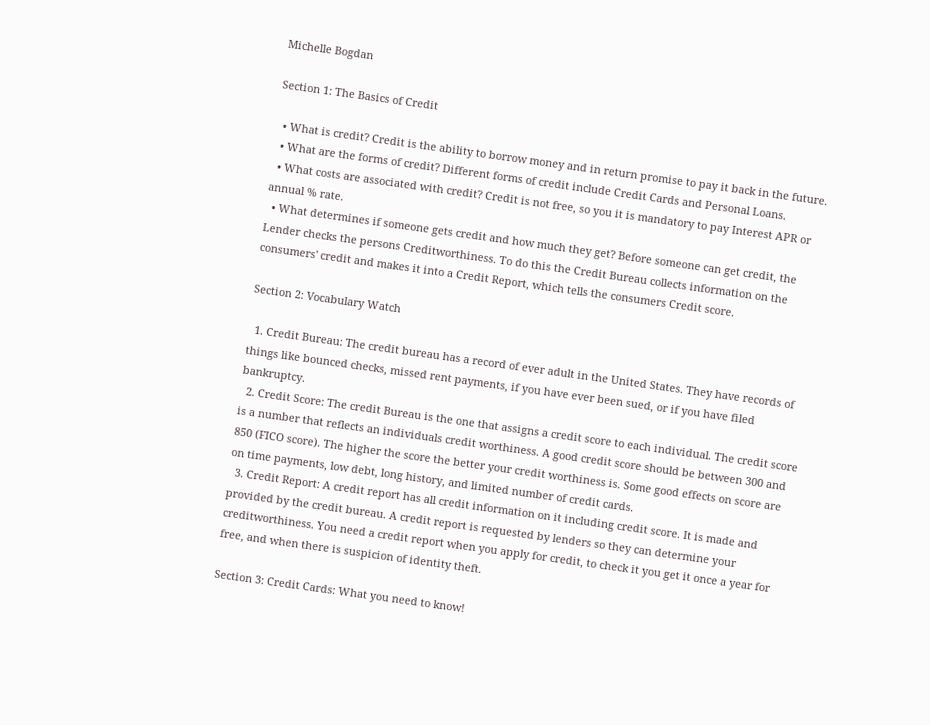Michelle Bogdan

Section 1: The Basics of Credit

  • What is credit? Credit is the ability to borrow money and in return promise to pay it back in the future.
  • What are the forms of credit? Different forms of credit include Credit Cards and Personal Loans.
  • What costs are associated with credit? Credit is not free, so you it is mandatory to pay Interest APR or annual % rate.
  • What determines if someone gets credit and how much they get? Before someone can get credit, the Lender checks the persons Creditworthiness. To do this the Credit Bureau collects information on the consumers' credit and makes it into a Credit Report, which tells the consumers Credit score.

Section 2: Vocabulary Watch

  1. Credit Bureau: The credit bureau has a record of ever adult in the United States. They have records of things like bounced checks, missed rent payments, if you have ever been sued, or if you have filed bankruptcy.
  2. Credit Score: The credit Bureau is the one that assigns a credit score to each individual. The credit score is a number that reflects an individuals credit worthiness. A good credit score should be between 300 and 850 (FICO score). The higher the score the better your credit worthiness is. Some good effects on score are on time payments, low debt, long history, and limited number of credit cards.
  3. Credit Report: A credit report has all credit information on it including credit score. It is made and provided by the credit bureau. A credit report is requested by lenders so they can determine your creditworthiness. You need a credit report when you apply for credit, to check it you get it once a year for free, and when there is suspicion of identity theft.

Section 3: Credit Cards: What you need to know!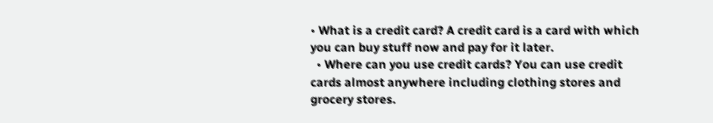• What is a credit card? A credit card is a card with which you can buy stuff now and pay for it later.
  • Where can you use credit cards? You can use credit cards almost anywhere including clothing stores and grocery stores.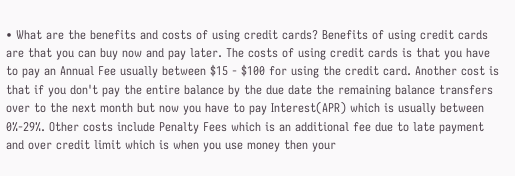• What are the benefits and costs of using credit cards? Benefits of using credit cards are that you can buy now and pay later. The costs of using credit cards is that you have to pay an Annual Fee usually between $15 - $100 for using the credit card. Another cost is that if you don't pay the entire balance by the due date the remaining balance transfers over to the next month but now you have to pay Interest(APR) which is usually between 0%-29%. Other costs include Penalty Fees which is an additional fee due to late payment and over credit limit which is when you use money then your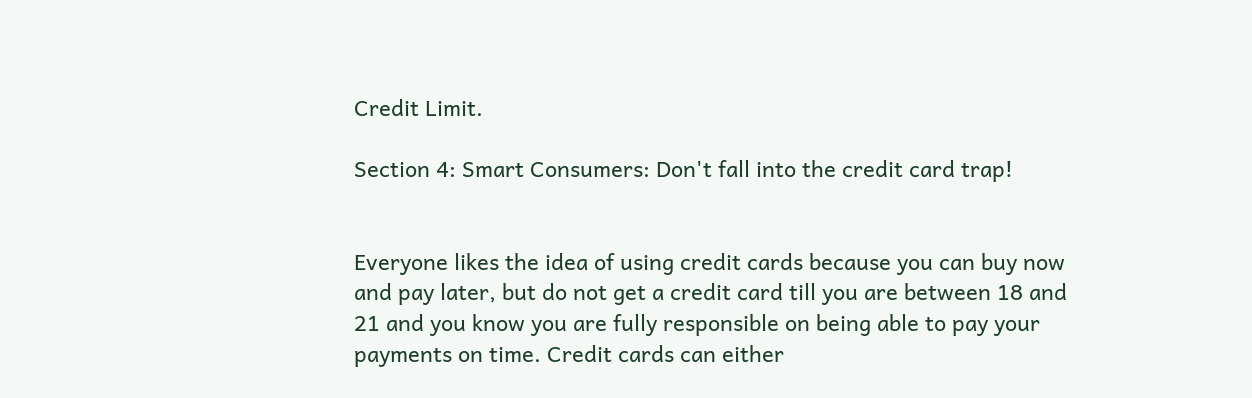Credit Limit.

Section 4: Smart Consumers: Don't fall into the credit card trap!


Everyone likes the idea of using credit cards because you can buy now and pay later, but do not get a credit card till you are between 18 and 21 and you know you are fully responsible on being able to pay your payments on time. Credit cards can either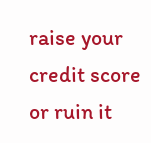raise your credit score or ruin it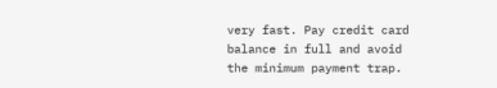very fast. Pay credit card balance in full and avoid the minimum payment trap.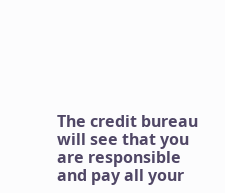The credit bureau will see that you are responsible and pay all your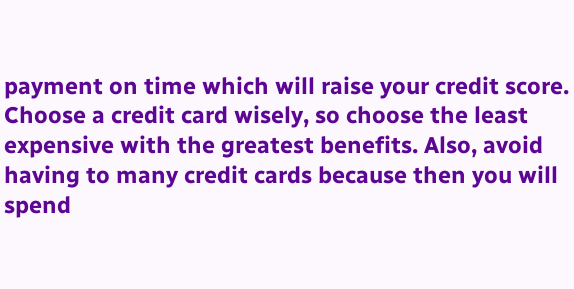payment on time which will raise your credit score. Choose a credit card wisely, so choose the least expensive with the greatest benefits. Also, avoid having to many credit cards because then you will spend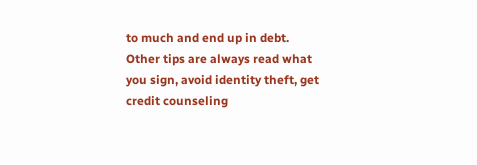to much and end up in debt. Other tips are always read what you sign, avoid identity theft, get credit counseling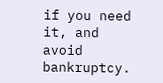if you need it, and avoid bankruptcy.